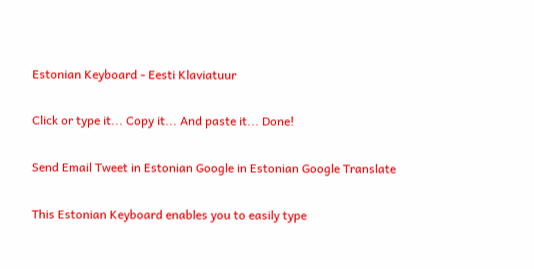Estonian Keyboard - Eesti Klaviatuur

Click or type it... Copy it... And paste it... Done!

Send Email Tweet in Estonian Google in Estonian Google Translate

This Estonian Keyboard enables you to easily type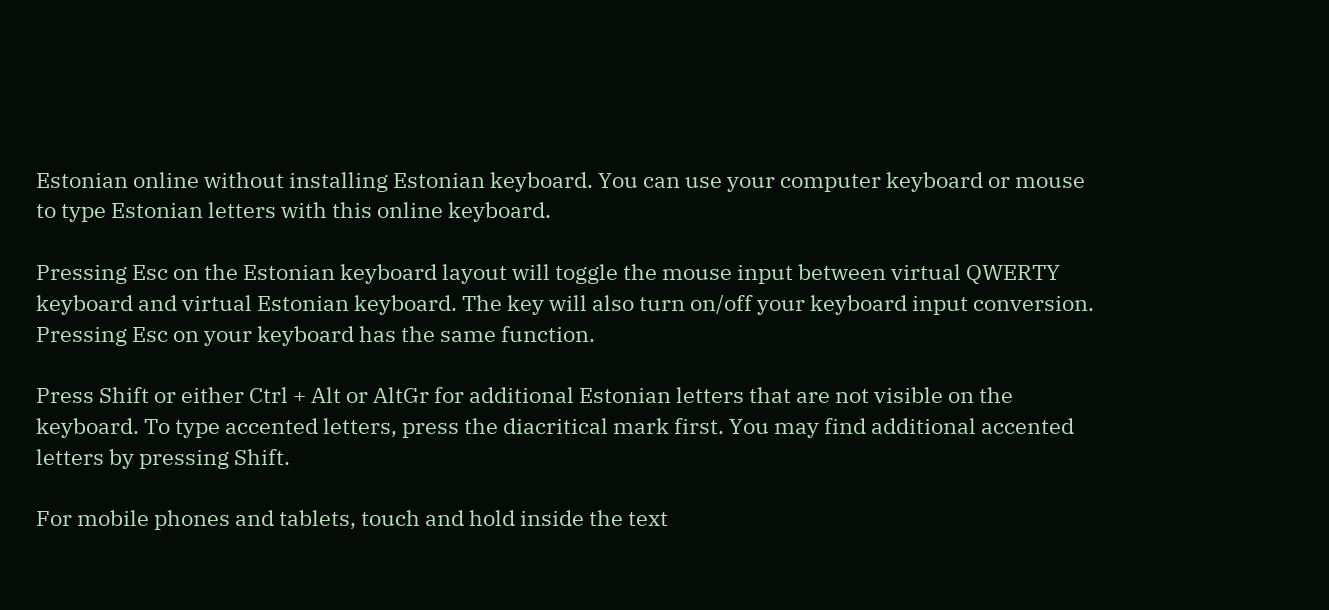Estonian online without installing Estonian keyboard. You can use your computer keyboard or mouse to type Estonian letters with this online keyboard.

Pressing Esc on the Estonian keyboard layout will toggle the mouse input between virtual QWERTY keyboard and virtual Estonian keyboard. The key will also turn on/off your keyboard input conversion. Pressing Esc on your keyboard has the same function.

Press Shift or either Ctrl + Alt or AltGr for additional Estonian letters that are not visible on the keyboard. To type accented letters, press the diacritical mark first. You may find additional accented letters by pressing Shift.

For mobile phones and tablets, touch and hold inside the text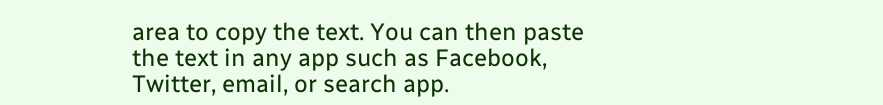area to copy the text. You can then paste the text in any app such as Facebook, Twitter, email, or search app.